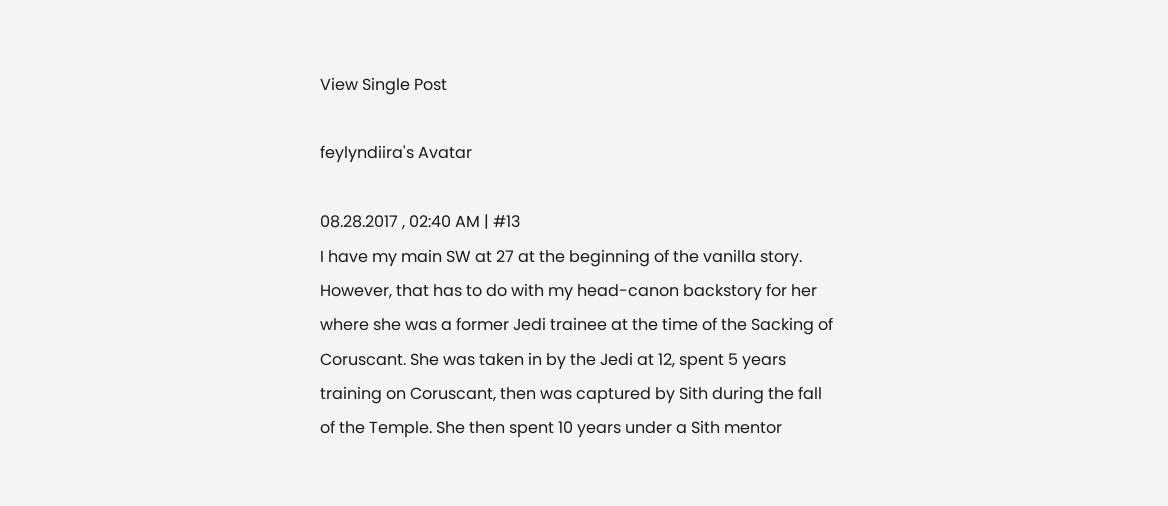View Single Post

feylyndiira's Avatar

08.28.2017 , 02:40 AM | #13
I have my main SW at 27 at the beginning of the vanilla story. However, that has to do with my head-canon backstory for her where she was a former Jedi trainee at the time of the Sacking of Coruscant. She was taken in by the Jedi at 12, spent 5 years training on Coruscant, then was captured by Sith during the fall of the Temple. She then spent 10 years under a Sith mentor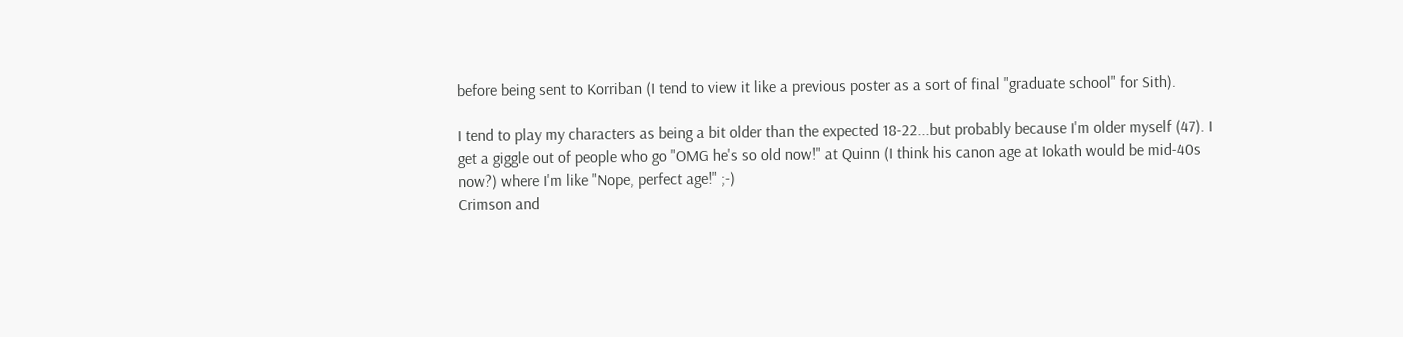before being sent to Korriban (I tend to view it like a previous poster as a sort of final "graduate school" for Sith).

I tend to play my characters as being a bit older than the expected 18-22...but probably because I'm older myself (47). I get a giggle out of people who go "OMG he's so old now!" at Quinn (I think his canon age at Iokath would be mid-40s now?) where I'm like "Nope, perfect age!" ;-)
Crimson and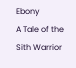Ebony
A Tale of the Sith Warrior